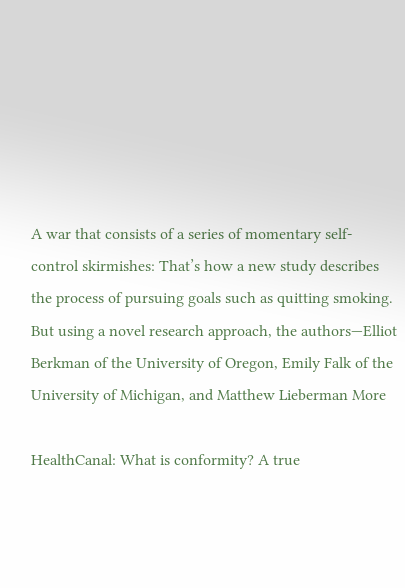A war that consists of a series of momentary self-control skirmishes: That’s how a new study describes the process of pursuing goals such as quitting smoking. But using a novel research approach, the authors—Elliot Berkman of the University of Oregon, Emily Falk of the University of Michigan, and Matthew Lieberman More

HealthCanal: What is conformity? A true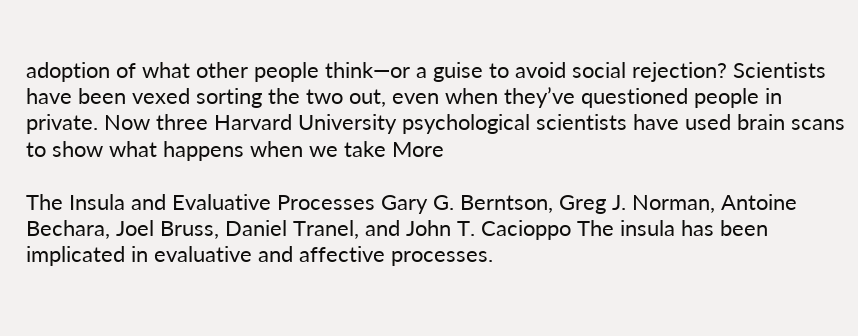adoption of what other people think—or a guise to avoid social rejection? Scientists have been vexed sorting the two out, even when they’ve questioned people in private. Now three Harvard University psychological scientists have used brain scans to show what happens when we take More

The Insula and Evaluative Processes Gary G. Berntson, Greg J. Norman, Antoine Bechara, Joel Bruss, Daniel Tranel, and John T. Cacioppo The insula has been implicated in evaluative and affective processes.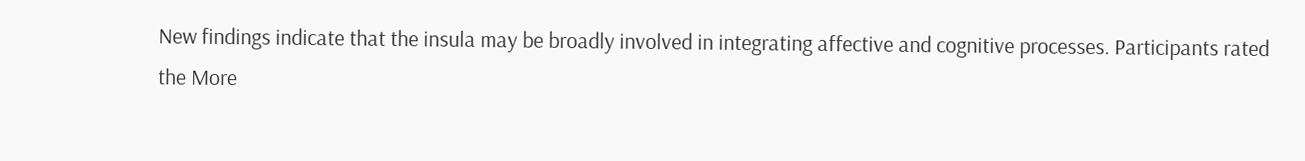New findings indicate that the insula may be broadly involved in integrating affective and cognitive processes. Participants rated the More